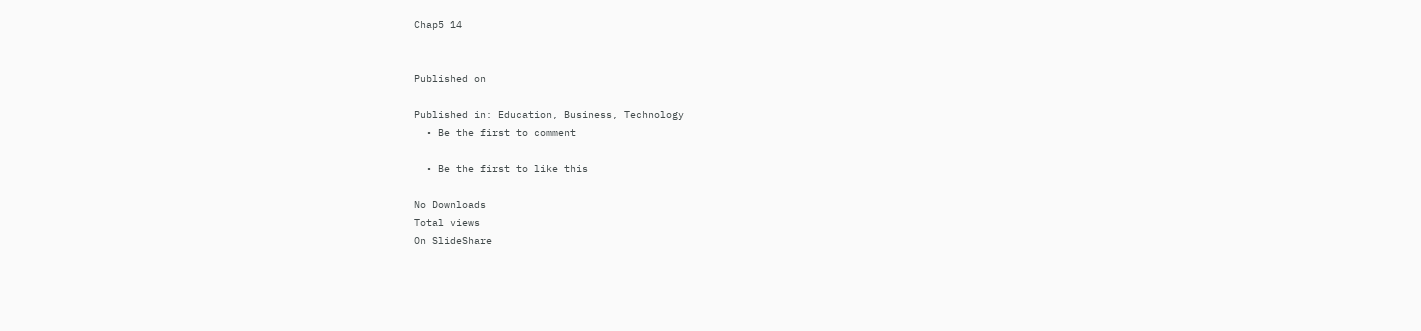Chap5 14


Published on

Published in: Education, Business, Technology
  • Be the first to comment

  • Be the first to like this

No Downloads
Total views
On SlideShare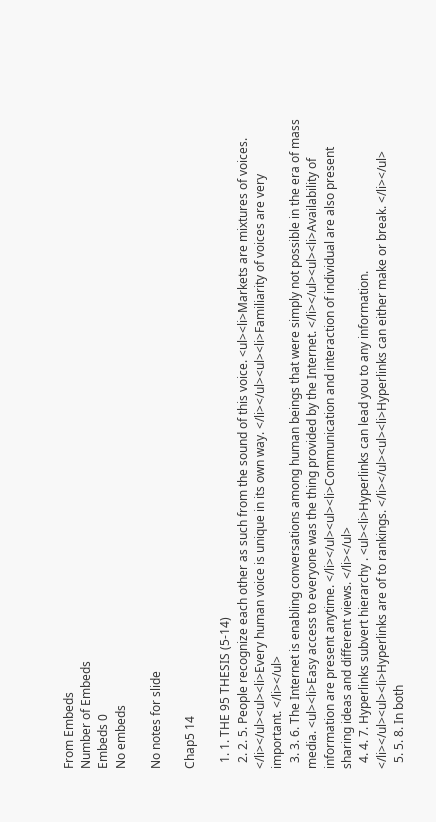From Embeds
Number of Embeds
Embeds 0
No embeds

No notes for slide

Chap5 14

  1. 1. THE 95 THESIS (5-14)
  2. 2. 5. People recognize each other as such from the sound of this voice. <ul><li>Markets are mixtures of voices. </li></ul><ul><li>Every human voice is unique in its own way. </li></ul><ul><li>Familiarity of voices are very important. </li></ul>
  3. 3. 6. The Internet is enabling conversations among human beings that were simply not possible in the era of mass media. <ul><li>Easy access to everyone was the thing provided by the Internet. </li></ul><ul><li>Availability of information are present anytime. </li></ul><ul><li>Communication and interaction of individual are also present sharing ideas and different views. </li></ul>
  4. 4. 7. Hyperlinks subvert hierarchy . <ul><li>Hyperlinks can lead you to any information. </li></ul><ul><li>Hyperlinks are of to rankings. </li></ul><ul><li>Hyperlinks can either make or break. </li></ul>
  5. 5. 8. In both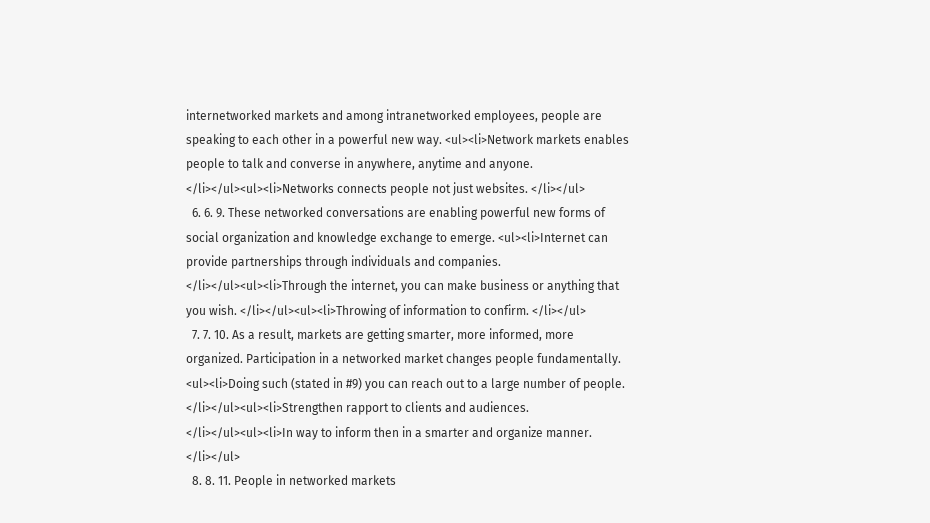internetworked markets and among intranetworked employees, people are speaking to each other in a powerful new way. <ul><li>Network markets enables people to talk and converse in anywhere, anytime and anyone. </li></ul><ul><li>Networks connects people not just websites. </li></ul>
  6. 6. 9. These networked conversations are enabling powerful new forms of social organization and knowledge exchange to emerge. <ul><li>Internet can provide partnerships through individuals and companies. </li></ul><ul><li>Through the internet, you can make business or anything that you wish. </li></ul><ul><li>Throwing of information to confirm. </li></ul>
  7. 7. 10. As a result, markets are getting smarter, more informed, more organized. Participation in a networked market changes people fundamentally. <ul><li>Doing such (stated in #9) you can reach out to a large number of people. </li></ul><ul><li>Strengthen rapport to clients and audiences. </li></ul><ul><li>In way to inform then in a smarter and organize manner. </li></ul>
  8. 8. 11. People in networked markets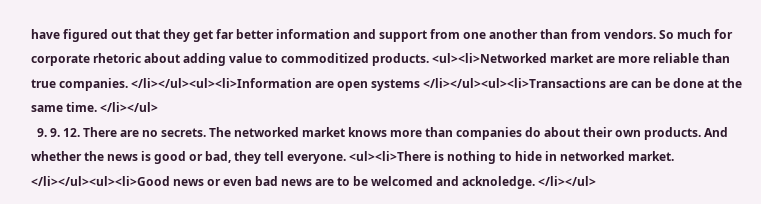have figured out that they get far better information and support from one another than from vendors. So much for corporate rhetoric about adding value to commoditized products. <ul><li>Networked market are more reliable than true companies. </li></ul><ul><li>Information are open systems </li></ul><ul><li>Transactions are can be done at the same time. </li></ul>
  9. 9. 12. There are no secrets. The networked market knows more than companies do about their own products. And whether the news is good or bad, they tell everyone. <ul><li>There is nothing to hide in networked market. </li></ul><ul><li>Good news or even bad news are to be welcomed and acknoledge. </li></ul>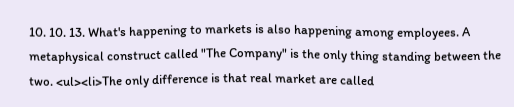10. 10. 13. What's happening to markets is also happening among employees. A metaphysical construct called "The Company" is the only thing standing between the two. <ul><li>The only difference is that real market are called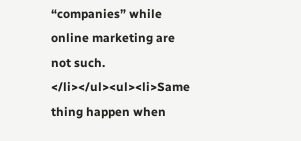“companies” while online marketing are not such. </li></ul><ul><li>Same thing happen when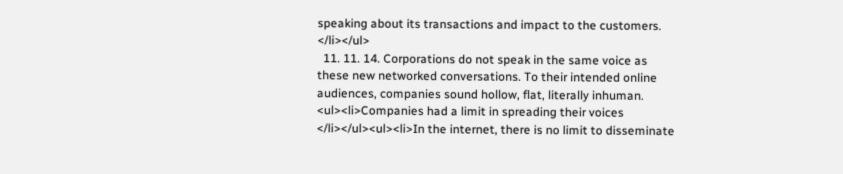speaking about its transactions and impact to the customers. </li></ul>
  11. 11. 14. Corporations do not speak in the same voice as these new networked conversations. To their intended online audiences, companies sound hollow, flat, literally inhuman. <ul><li>Companies had a limit in spreading their voices </li></ul><ul><li>In the internet, there is no limit to disseminate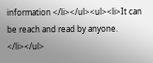information </li></ul><ul><li>It can be reach and read by anyone. </li></ul>